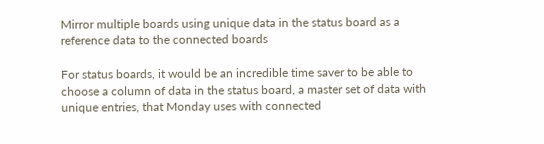Mirror multiple boards using unique data in the status board as a reference data to the connected boards

For status boards, it would be an incredible time saver to be able to choose a column of data in the status board, a master set of data with unique entries, that Monday uses with connected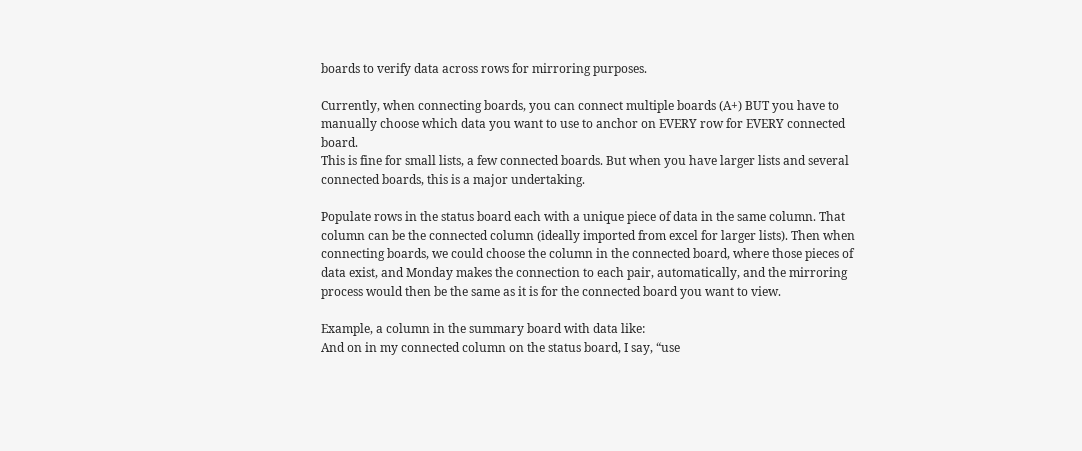boards to verify data across rows for mirroring purposes.

Currently, when connecting boards, you can connect multiple boards (A+) BUT you have to manually choose which data you want to use to anchor on EVERY row for EVERY connected board.
This is fine for small lists, a few connected boards. But when you have larger lists and several connected boards, this is a major undertaking.

Populate rows in the status board each with a unique piece of data in the same column. That column can be the connected column (ideally imported from excel for larger lists). Then when connecting boards, we could choose the column in the connected board, where those pieces of data exist, and Monday makes the connection to each pair, automatically, and the mirroring process would then be the same as it is for the connected board you want to view.

Example, a column in the summary board with data like:
And on in my connected column on the status board, I say, “use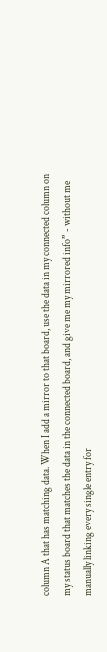column A that has matching data. When I add a mirror to that board, use the data in my connected column on my status board that matches the data in the connected board, and give me my mirrored info” - without me manually linking every single entry for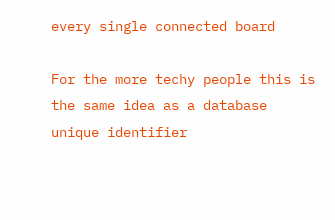every single connected board

For the more techy people this is the same idea as a database unique identifier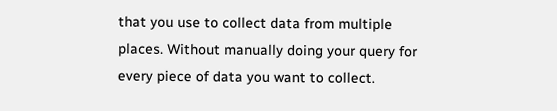that you use to collect data from multiple places. Without manually doing your query for every piece of data you want to collect.